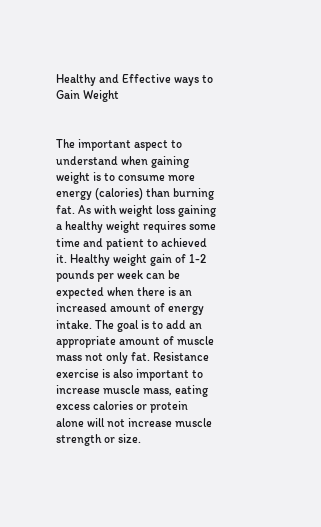Healthy and Effective ways to Gain Weight


The important aspect to understand when gaining weight is to consume more energy (calories) than burning fat. As with weight loss gaining a healthy weight requires some time and patient to achieved it. Healthy weight gain of 1-2 pounds per week can be expected when there is an increased amount of energy intake. The goal is to add an appropriate amount of muscle mass not only fat. Resistance exercise is also important to increase muscle mass, eating excess calories or protein alone will not increase muscle strength or size.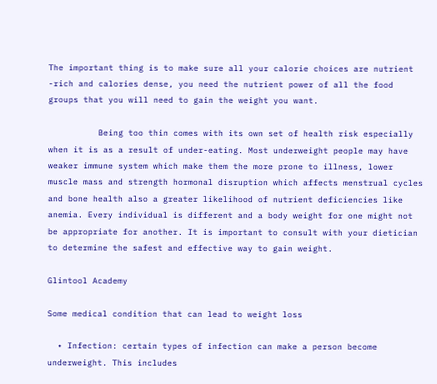The important thing is to make sure all your calorie choices are nutrient -rich and calories dense, you need the nutrient power of all the food groups that you will need to gain the weight you want.

          Being too thin comes with its own set of health risk especially when it is as a result of under-eating. Most underweight people may have weaker immune system which make them the more prone to illness, lower muscle mass and strength hormonal disruption which affects menstrual cycles and bone health also a greater likelihood of nutrient deficiencies like anemia. Every individual is different and a body weight for one might not be appropriate for another. It is important to consult with your dietician to determine the safest and effective way to gain weight.

Glintool Academy

Some medical condition that can lead to weight loss

  • Infection: certain types of infection can make a person become underweight. This includes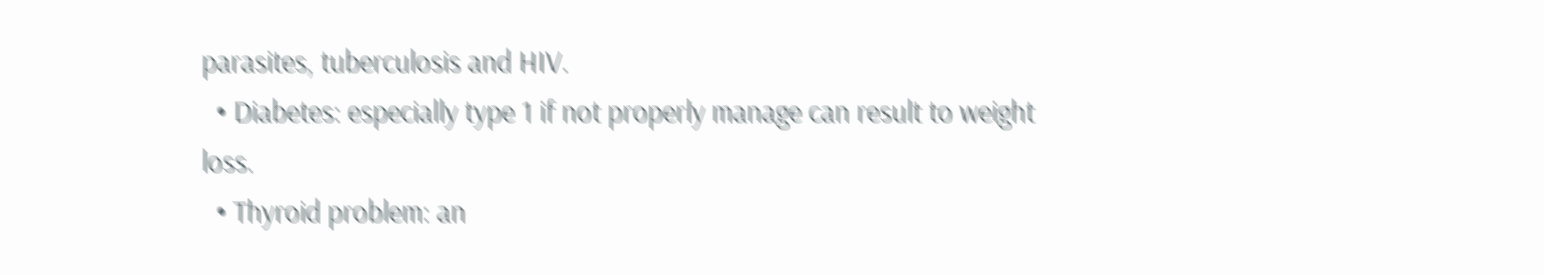parasites, tuberculosis and HIV.
  • Diabetes: especially type 1 if not properly manage can result to weight loss.
  • Thyroid problem: an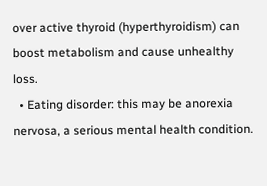over active thyroid (hyperthyroidism) can boost metabolism and cause unhealthy loss.
  • Eating disorder: this may be anorexia nervosa, a serious mental health condition.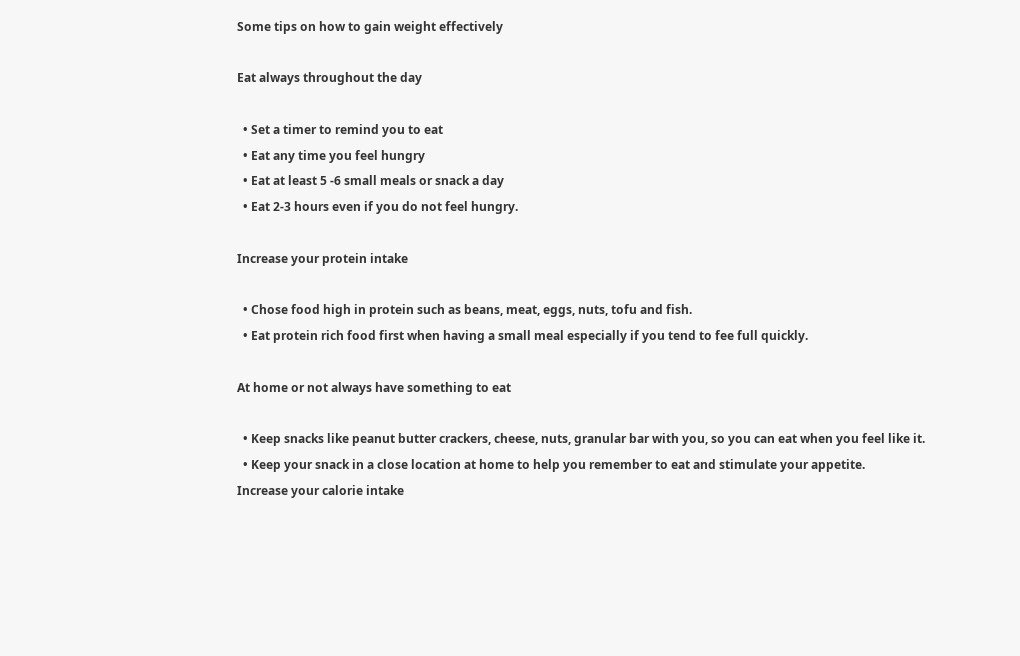Some tips on how to gain weight effectively

Eat always throughout the day

  • Set a timer to remind you to eat
  • Eat any time you feel hungry
  • Eat at least 5 -6 small meals or snack a day
  • Eat 2-3 hours even if you do not feel hungry.

Increase your protein intake

  • Chose food high in protein such as beans, meat, eggs, nuts, tofu and fish.
  • Eat protein rich food first when having a small meal especially if you tend to fee full quickly.

At home or not always have something to eat

  • Keep snacks like peanut butter crackers, cheese, nuts, granular bar with you, so you can eat when you feel like it.
  • Keep your snack in a close location at home to help you remember to eat and stimulate your appetite.
Increase your calorie intake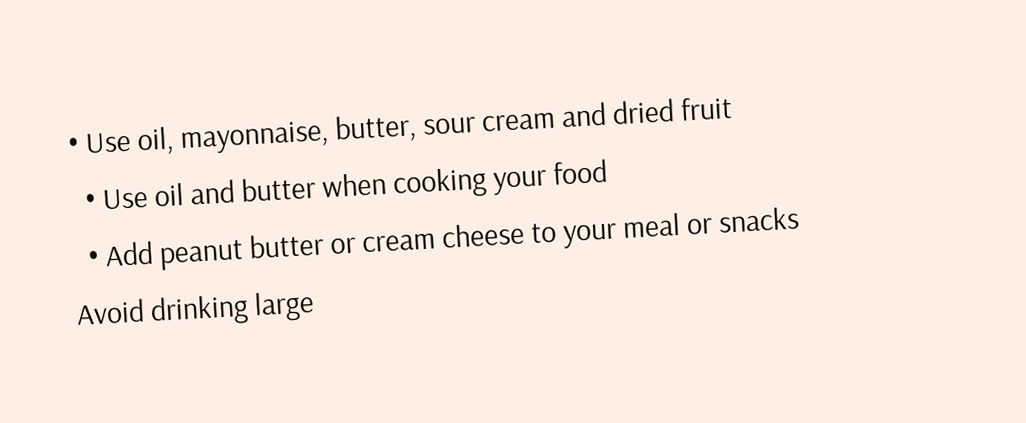• Use oil, mayonnaise, butter, sour cream and dried fruit
  • Use oil and butter when cooking your food
  • Add peanut butter or cream cheese to your meal or snacks
Avoid drinking large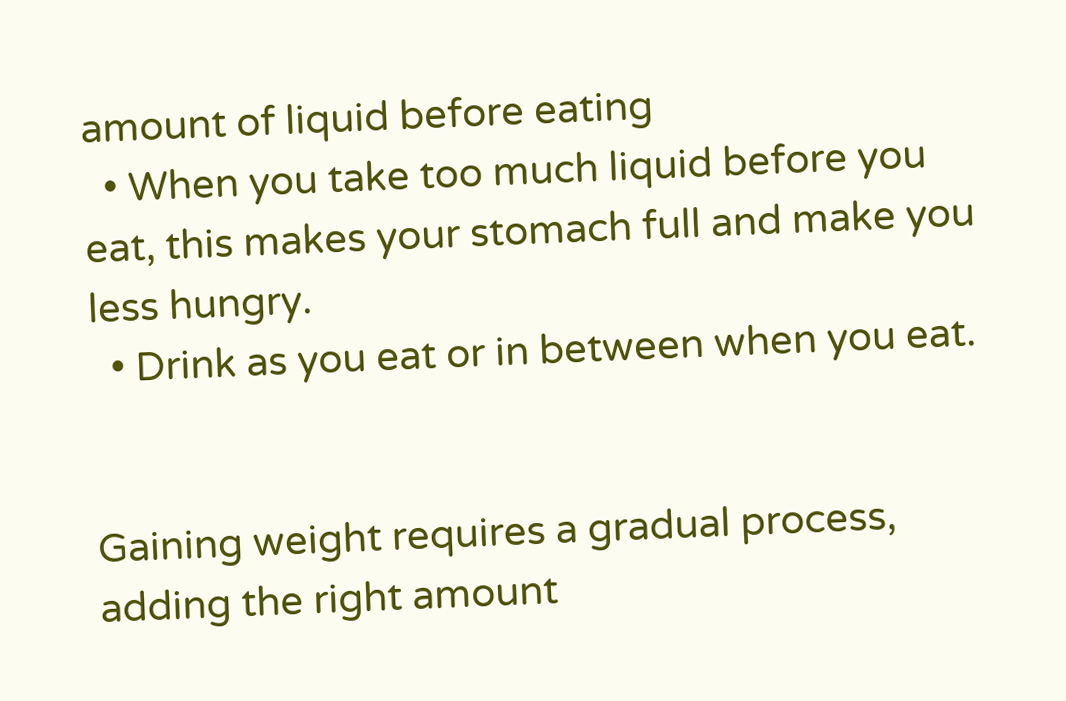amount of liquid before eating
  • When you take too much liquid before you eat, this makes your stomach full and make you less hungry.
  • Drink as you eat or in between when you eat.


Gaining weight requires a gradual process, adding the right amount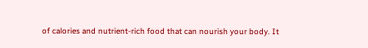of calories and nutrient-rich food that can nourish your body. It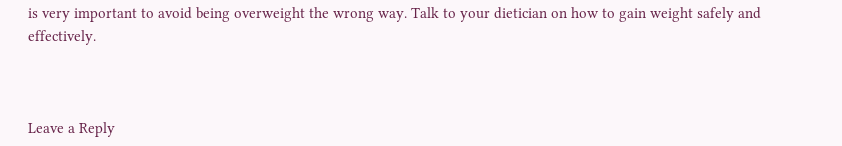is very important to avoid being overweight the wrong way. Talk to your dietician on how to gain weight safely and effectively.



Leave a Reply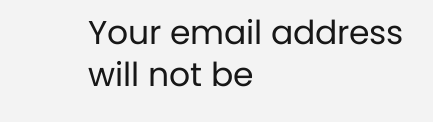Your email address will not be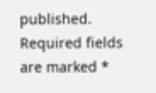published. Required fields are marked *